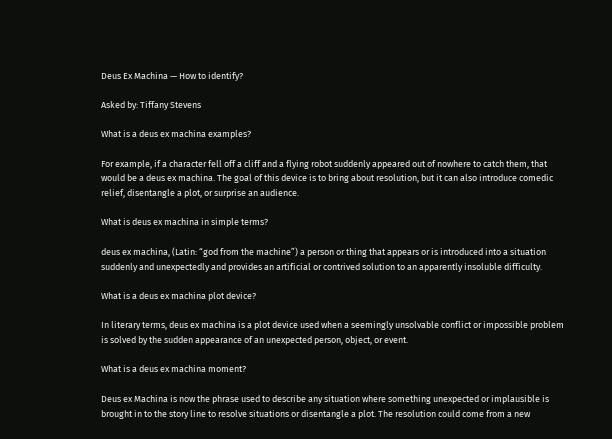Deus Ex Machina — How to identify?

Asked by: Tiffany Stevens

What is a deus ex machina examples?

For example, if a character fell off a cliff and a flying robot suddenly appeared out of nowhere to catch them, that would be a deus ex machina. The goal of this device is to bring about resolution, but it can also introduce comedic relief, disentangle a plot, or surprise an audience.

What is deus ex machina in simple terms?

deus ex machina, (Latin: “god from the machine”) a person or thing that appears or is introduced into a situation suddenly and unexpectedly and provides an artificial or contrived solution to an apparently insoluble difficulty.

What is a deus ex machina plot device?

In literary terms, deus ex machina is a plot device used when a seemingly unsolvable conflict or impossible problem is solved by the sudden appearance of an unexpected person, object, or event.

What is a deus ex machina moment?

Deus ex Machina is now the phrase used to describe any situation where something unexpected or implausible is brought in to the story line to resolve situations or disentangle a plot. The resolution could come from a new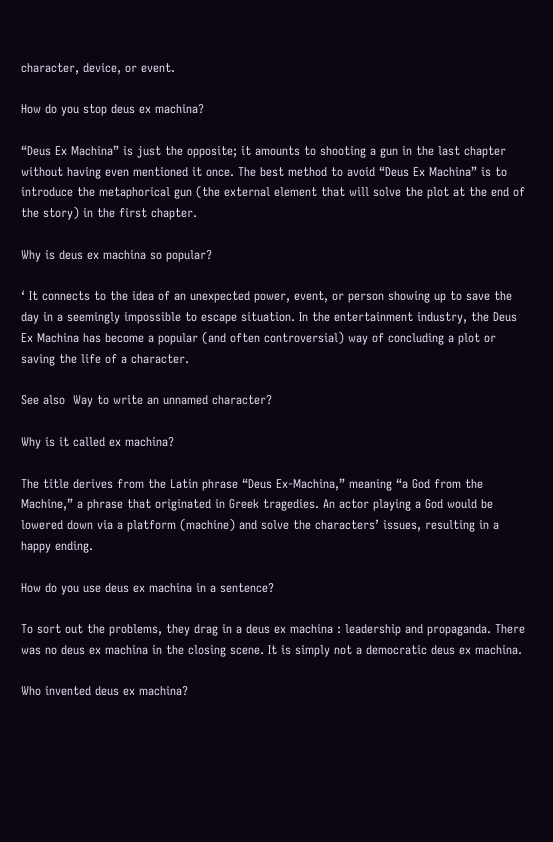character, device, or event.

How do you stop deus ex machina?

“Deus Ex Machina” is just the opposite; it amounts to shooting a gun in the last chapter without having even mentioned it once. The best method to avoid “Deus Ex Machina” is to introduce the metaphorical gun (the external element that will solve the plot at the end of the story) in the first chapter.

Why is deus ex machina so popular?

‘ It connects to the idea of an unexpected power, event, or person showing up to save the day in a seemingly impossible to escape situation. In the entertainment industry, the Deus Ex Machina has become a popular (and often controversial) way of concluding a plot or saving the life of a character.

See also  Way to write an unnamed character?

Why is it called ex machina?

The title derives from the Latin phrase “Deus Ex-Machina,” meaning “a God from the Machine,” a phrase that originated in Greek tragedies. An actor playing a God would be lowered down via a platform (machine) and solve the characters’ issues, resulting in a happy ending.

How do you use deus ex machina in a sentence?

To sort out the problems, they drag in a deus ex machina : leadership and propaganda. There was no deus ex machina in the closing scene. It is simply not a democratic deus ex machina.

Who invented deus ex machina?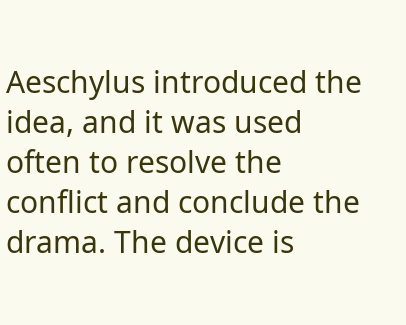Aeschylus introduced the idea, and it was used often to resolve the conflict and conclude the drama. The device is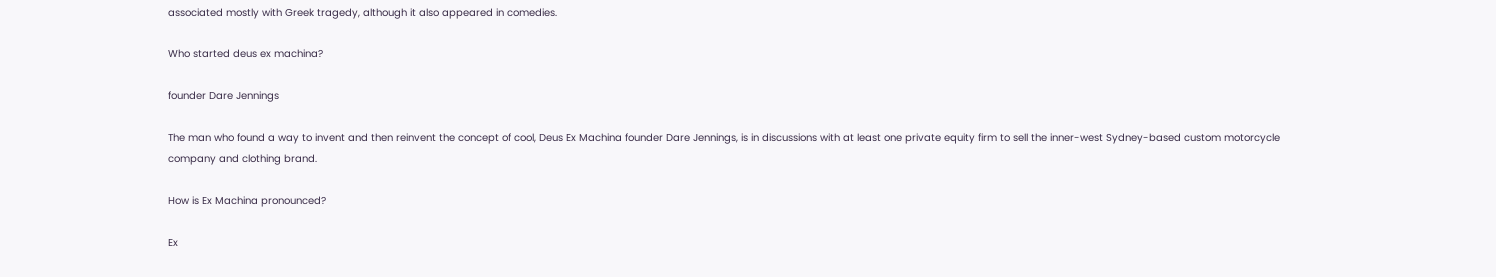associated mostly with Greek tragedy, although it also appeared in comedies.

Who started deus ex machina?

founder Dare Jennings

The man who found a way to invent and then reinvent the concept of cool, Deus Ex Machina founder Dare Jennings, is in discussions with at least one private equity firm to sell the inner-west Sydney-based custom motorcycle company and clothing brand.

How is Ex Machina pronounced?

Ex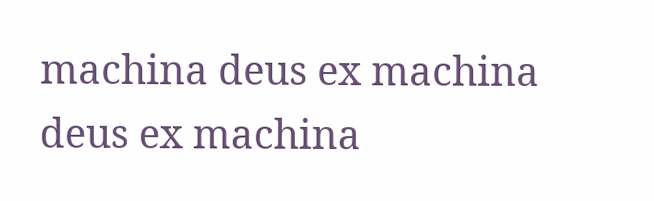machina deus ex machina deus ex machina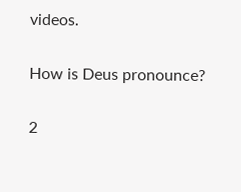videos.

How is Deus pronounce?

2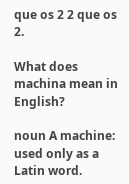que os 2 2 que os 2.

What does machina mean in English?

noun A machine: used only as a Latin word.